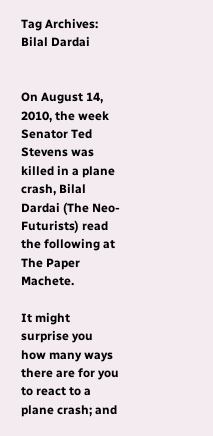Tag Archives: Bilal Dardai


On August 14, 2010, the week Senator Ted Stevens was killed in a plane crash, Bilal Dardai (The Neo-Futurists) read the following at The Paper Machete.

It might surprise you how many ways there are for you to react to a plane crash; and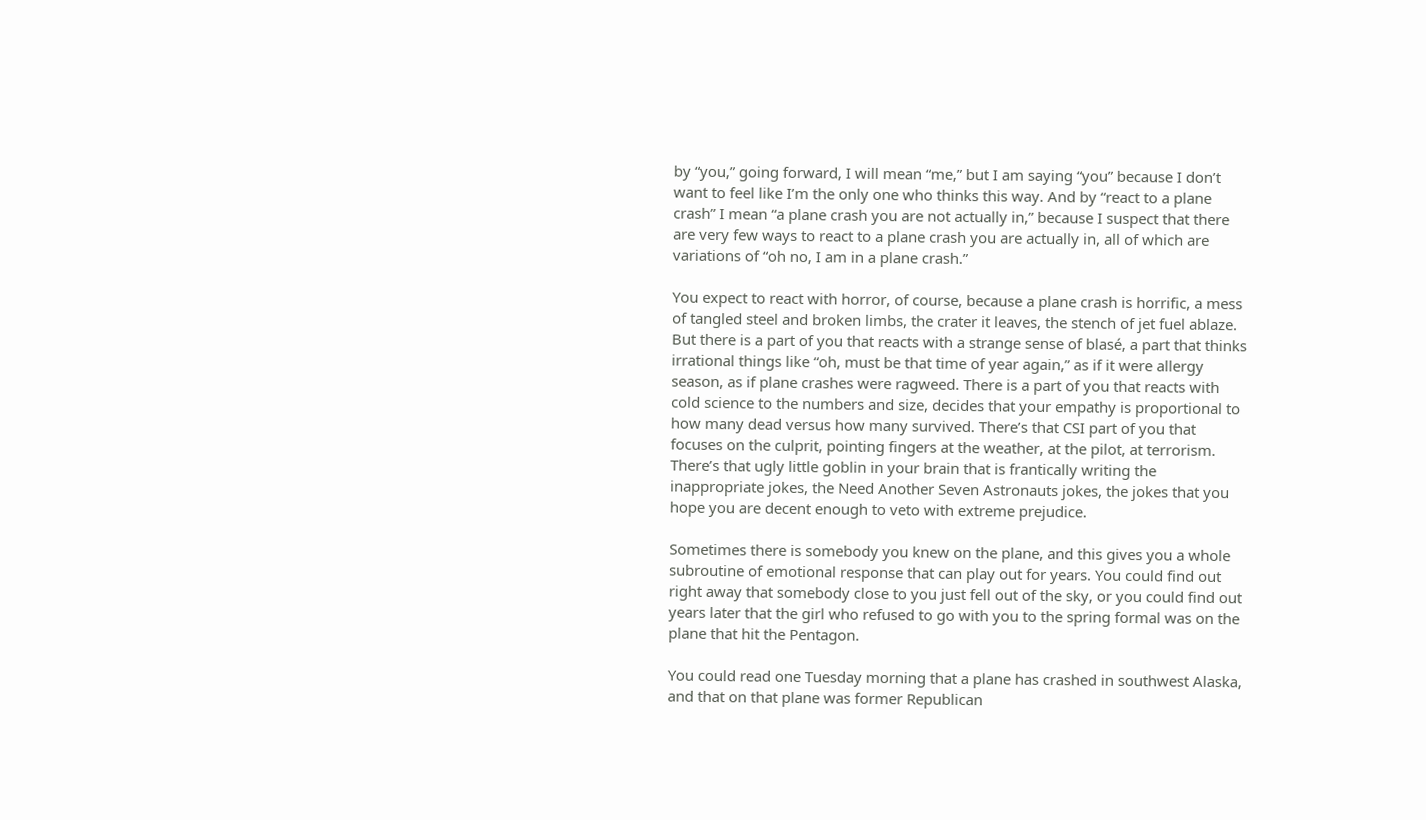by “you,” going forward, I will mean “me,” but I am saying “you” because I don’t want to feel like I’m the only one who thinks this way. And by “react to a plane crash” I mean “a plane crash you are not actually in,” because I suspect that there are very few ways to react to a plane crash you are actually in, all of which are variations of “oh no, I am in a plane crash.”

You expect to react with horror, of course, because a plane crash is horrific, a mess of tangled steel and broken limbs, the crater it leaves, the stench of jet fuel ablaze. But there is a part of you that reacts with a strange sense of blasé, a part that thinks irrational things like “oh, must be that time of year again,” as if it were allergy season, as if plane crashes were ragweed. There is a part of you that reacts with cold science to the numbers and size, decides that your empathy is proportional to how many dead versus how many survived. There’s that CSI part of you that focuses on the culprit, pointing fingers at the weather, at the pilot, at terrorism. There’s that ugly little goblin in your brain that is frantically writing the inappropriate jokes, the Need Another Seven Astronauts jokes, the jokes that you hope you are decent enough to veto with extreme prejudice.

Sometimes there is somebody you knew on the plane, and this gives you a whole subroutine of emotional response that can play out for years. You could find out right away that somebody close to you just fell out of the sky, or you could find out years later that the girl who refused to go with you to the spring formal was on the plane that hit the Pentagon.

You could read one Tuesday morning that a plane has crashed in southwest Alaska, and that on that plane was former Republican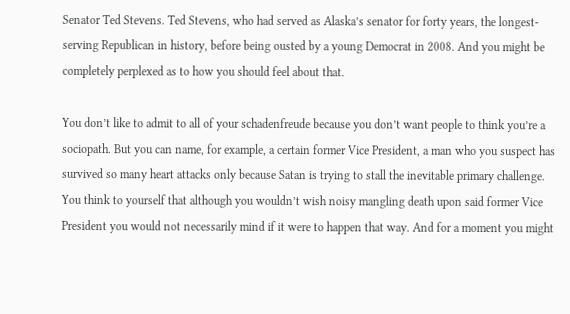Senator Ted Stevens. Ted Stevens, who had served as Alaska’s senator for forty years, the longest-serving Republican in history, before being ousted by a young Democrat in 2008. And you might be completely perplexed as to how you should feel about that.

You don’t like to admit to all of your schadenfreude because you don’t want people to think you’re a sociopath. But you can name, for example, a certain former Vice President, a man who you suspect has survived so many heart attacks only because Satan is trying to stall the inevitable primary challenge. You think to yourself that although you wouldn’t wish noisy mangling death upon said former Vice President you would not necessarily mind if it were to happen that way. And for a moment you might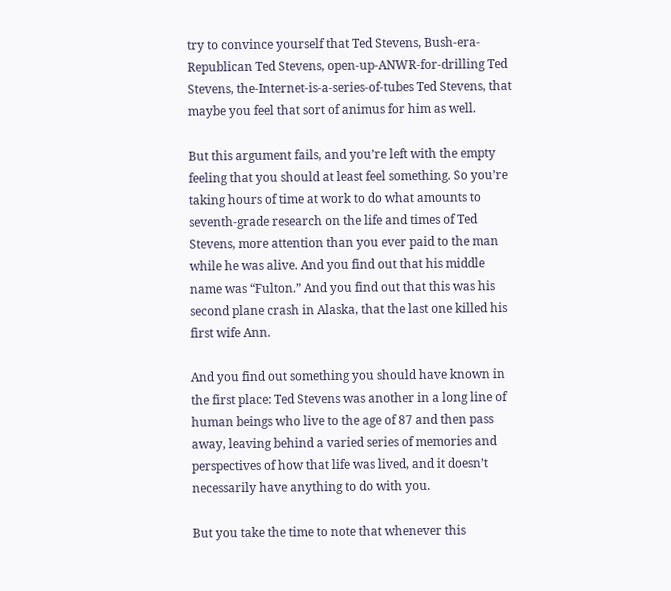try to convince yourself that Ted Stevens, Bush-era-Republican Ted Stevens, open-up-ANWR-for-drilling Ted Stevens, the-Internet-is-a-series-of-tubes Ted Stevens, that maybe you feel that sort of animus for him as well.

But this argument fails, and you’re left with the empty feeling that you should at least feel something. So you’re taking hours of time at work to do what amounts to seventh-grade research on the life and times of Ted Stevens, more attention than you ever paid to the man while he was alive. And you find out that his middle name was “Fulton.” And you find out that this was his second plane crash in Alaska, that the last one killed his first wife Ann.

And you find out something you should have known in the first place: Ted Stevens was another in a long line of human beings who live to the age of 87 and then pass away, leaving behind a varied series of memories and perspectives of how that life was lived, and it doesn’t necessarily have anything to do with you.

But you take the time to note that whenever this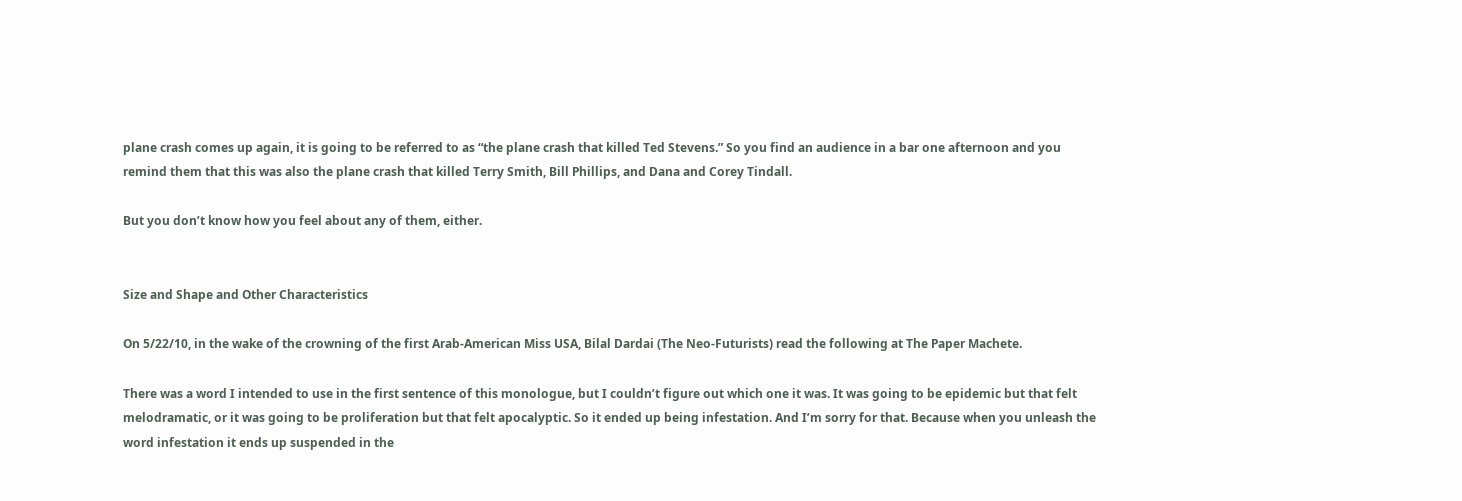plane crash comes up again, it is going to be referred to as “the plane crash that killed Ted Stevens.” So you find an audience in a bar one afternoon and you remind them that this was also the plane crash that killed Terry Smith, Bill Phillips, and Dana and Corey Tindall.

But you don’t know how you feel about any of them, either.


Size and Shape and Other Characteristics

On 5/22/10, in the wake of the crowning of the first Arab-American Miss USA, Bilal Dardai (The Neo-Futurists) read the following at The Paper Machete.

There was a word I intended to use in the first sentence of this monologue, but I couldn’t figure out which one it was. It was going to be epidemic but that felt melodramatic, or it was going to be proliferation but that felt apocalyptic. So it ended up being infestation. And I’m sorry for that. Because when you unleash the word infestation it ends up suspended in the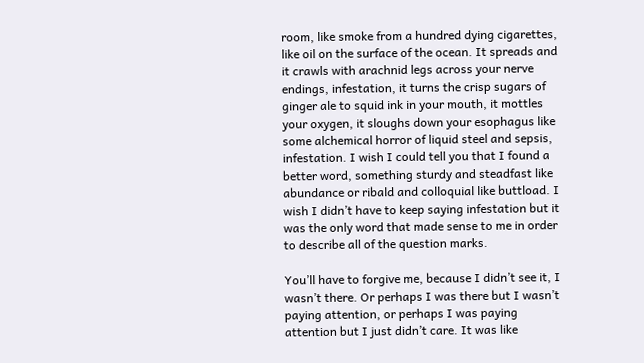room, like smoke from a hundred dying cigarettes, like oil on the surface of the ocean. It spreads and it crawls with arachnid legs across your nerve endings, infestation, it turns the crisp sugars of ginger ale to squid ink in your mouth, it mottles your oxygen, it sloughs down your esophagus like some alchemical horror of liquid steel and sepsis, infestation. I wish I could tell you that I found a better word, something sturdy and steadfast like abundance or ribald and colloquial like buttload. I wish I didn’t have to keep saying infestation but it was the only word that made sense to me in order to describe all of the question marks.

You’ll have to forgive me, because I didn’t see it, I wasn’t there. Or perhaps I was there but I wasn’t paying attention, or perhaps I was paying attention but I just didn’t care. It was like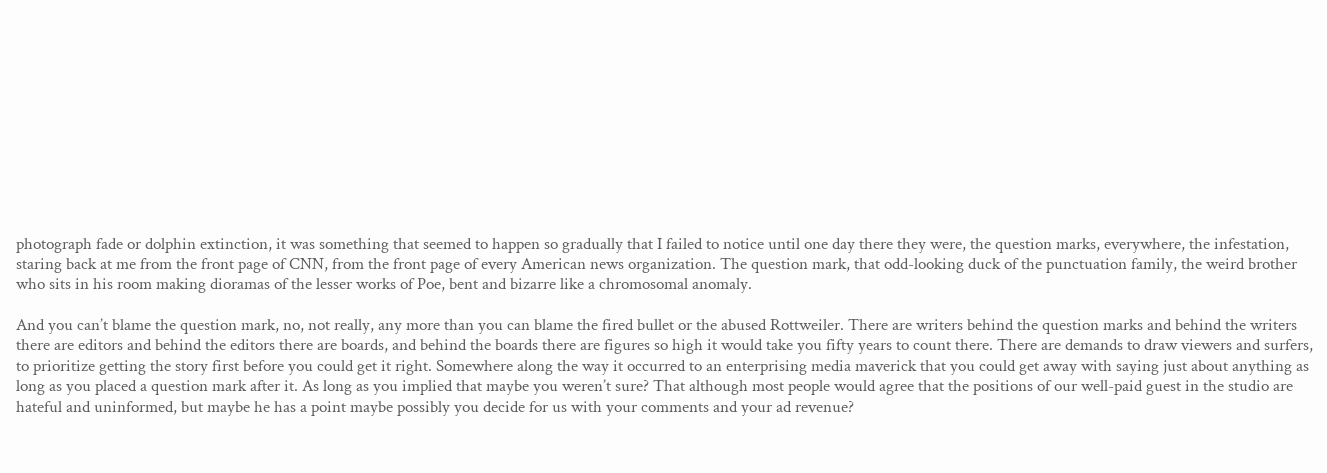photograph fade or dolphin extinction, it was something that seemed to happen so gradually that I failed to notice until one day there they were, the question marks, everywhere, the infestation, staring back at me from the front page of CNN, from the front page of every American news organization. The question mark, that odd-looking duck of the punctuation family, the weird brother who sits in his room making dioramas of the lesser works of Poe, bent and bizarre like a chromosomal anomaly.

And you can’t blame the question mark, no, not really, any more than you can blame the fired bullet or the abused Rottweiler. There are writers behind the question marks and behind the writers there are editors and behind the editors there are boards, and behind the boards there are figures so high it would take you fifty years to count there. There are demands to draw viewers and surfers, to prioritize getting the story first before you could get it right. Somewhere along the way it occurred to an enterprising media maverick that you could get away with saying just about anything as long as you placed a question mark after it. As long as you implied that maybe you weren’t sure? That although most people would agree that the positions of our well-paid guest in the studio are hateful and uninformed, but maybe he has a point maybe possibly you decide for us with your comments and your ad revenue?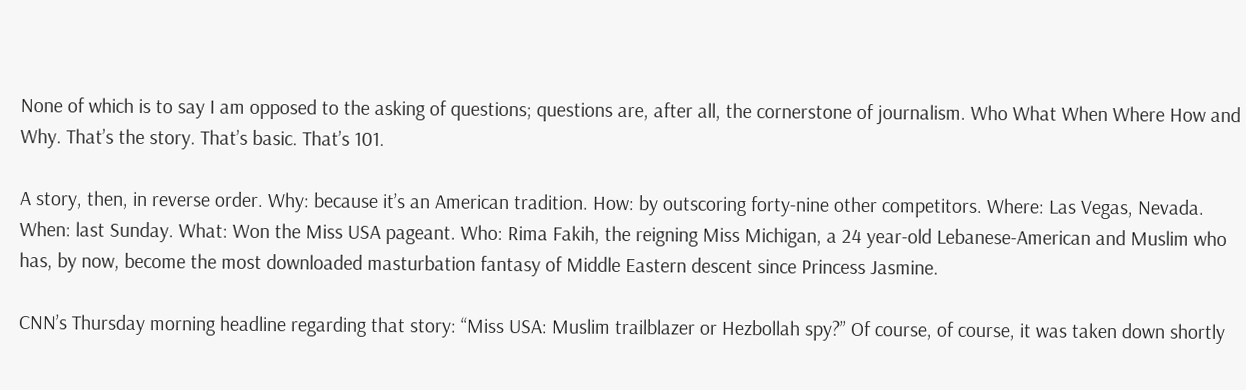None of which is to say I am opposed to the asking of questions; questions are, after all, the cornerstone of journalism. Who What When Where How and Why. That’s the story. That’s basic. That’s 101.

A story, then, in reverse order. Why: because it’s an American tradition. How: by outscoring forty-nine other competitors. Where: Las Vegas, Nevada. When: last Sunday. What: Won the Miss USA pageant. Who: Rima Fakih, the reigning Miss Michigan, a 24 year-old Lebanese-American and Muslim who has, by now, become the most downloaded masturbation fantasy of Middle Eastern descent since Princess Jasmine.

CNN’s Thursday morning headline regarding that story: “Miss USA: Muslim trailblazer or Hezbollah spy?” Of course, of course, it was taken down shortly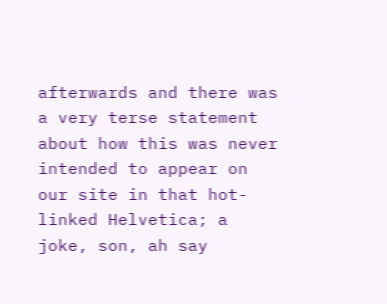afterwards and there was a very terse statement about how this was never intended to appear on our site in that hot-linked Helvetica; a joke, son, ah say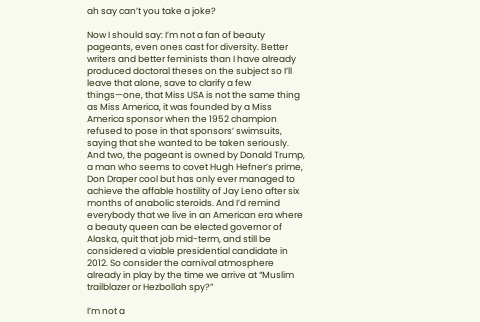ah say can’t you take a joke?

Now I should say: I’m not a fan of beauty pageants, even ones cast for diversity. Better writers and better feminists than I have already produced doctoral theses on the subject so I’ll leave that alone, save to clarify a few things—one, that Miss USA is not the same thing as Miss America, it was founded by a Miss America sponsor when the 1952 champion refused to pose in that sponsors’ swimsuits, saying that she wanted to be taken seriously. And two, the pageant is owned by Donald Trump, a man who seems to covet Hugh Hefner’s prime, Don Draper cool but has only ever managed to achieve the affable hostility of Jay Leno after six months of anabolic steroids. And I’d remind everybody that we live in an American era where a beauty queen can be elected governor of Alaska, quit that job mid-term, and still be considered a viable presidential candidate in 2012. So consider the carnival atmosphere already in play by the time we arrive at “Muslim trailblazer or Hezbollah spy?”

I’m not a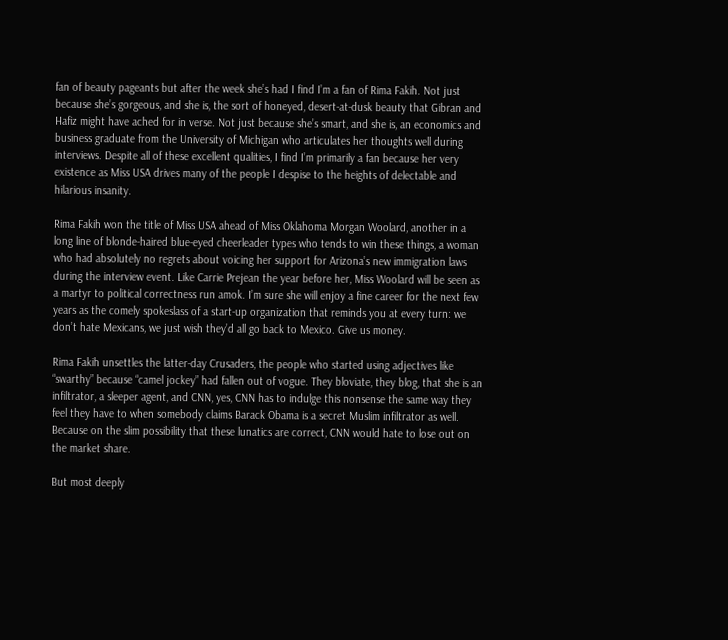fan of beauty pageants but after the week she’s had I find I’m a fan of Rima Fakih. Not just because she’s gorgeous, and she is, the sort of honeyed, desert-at-dusk beauty that Gibran and Hafiz might have ached for in verse. Not just because she’s smart, and she is, an economics and business graduate from the University of Michigan who articulates her thoughts well during interviews. Despite all of these excellent qualities, I find I’m primarily a fan because her very existence as Miss USA drives many of the people I despise to the heights of delectable and hilarious insanity.

Rima Fakih won the title of Miss USA ahead of Miss Oklahoma Morgan Woolard, another in a long line of blonde-haired blue-eyed cheerleader types who tends to win these things, a woman who had absolutely no regrets about voicing her support for Arizona’s new immigration laws during the interview event. Like Carrie Prejean the year before her, Miss Woolard will be seen as a martyr to political correctness run amok. I’m sure she will enjoy a fine career for the next few years as the comely spokeslass of a start-up organization that reminds you at every turn: we don’t hate Mexicans, we just wish they’d all go back to Mexico. Give us money.

Rima Fakih unsettles the latter-day Crusaders, the people who started using adjectives like “swarthy” because “camel jockey” had fallen out of vogue. They bloviate, they blog, that she is an infiltrator, a sleeper agent, and CNN, yes, CNN has to indulge this nonsense the same way they feel they have to when somebody claims Barack Obama is a secret Muslim infiltrator as well. Because on the slim possibility that these lunatics are correct, CNN would hate to lose out on the market share.

But most deeply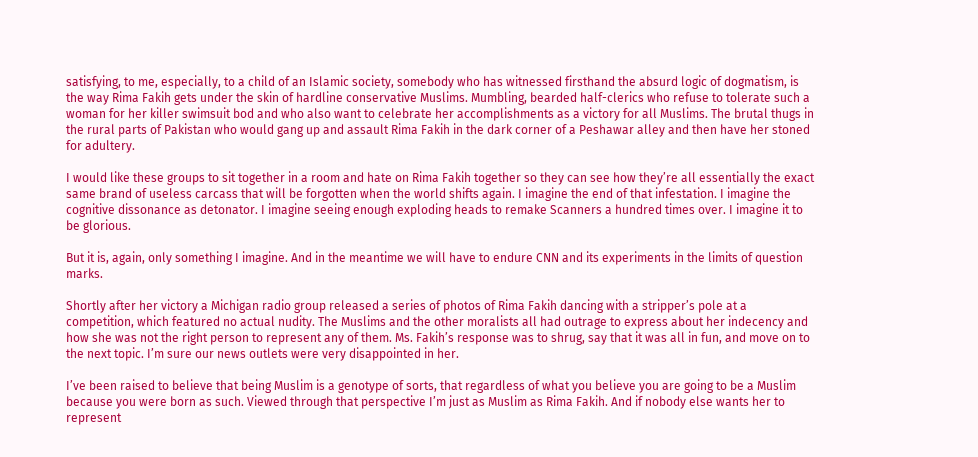satisfying, to me, especially, to a child of an Islamic society, somebody who has witnessed firsthand the absurd logic of dogmatism, is the way Rima Fakih gets under the skin of hardline conservative Muslims. Mumbling, bearded half-clerics who refuse to tolerate such a woman for her killer swimsuit bod and who also want to celebrate her accomplishments as a victory for all Muslims. The brutal thugs in the rural parts of Pakistan who would gang up and assault Rima Fakih in the dark corner of a Peshawar alley and then have her stoned for adultery.

I would like these groups to sit together in a room and hate on Rima Fakih together so they can see how they’re all essentially the exact same brand of useless carcass that will be forgotten when the world shifts again. I imagine the end of that infestation. I imagine the cognitive dissonance as detonator. I imagine seeing enough exploding heads to remake Scanners a hundred times over. I imagine it to be glorious.

But it is, again, only something I imagine. And in the meantime we will have to endure CNN and its experiments in the limits of question marks.

Shortly after her victory a Michigan radio group released a series of photos of Rima Fakih dancing with a stripper’s pole at a competition, which featured no actual nudity. The Muslims and the other moralists all had outrage to express about her indecency and how she was not the right person to represent any of them. Ms. Fakih’s response was to shrug, say that it was all in fun, and move on to the next topic. I’m sure our news outlets were very disappointed in her.

I’ve been raised to believe that being Muslim is a genotype of sorts, that regardless of what you believe you are going to be a Muslim because you were born as such. Viewed through that perspective I’m just as Muslim as Rima Fakih. And if nobody else wants her to represent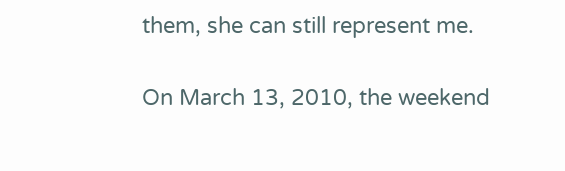them, she can still represent me.


On March 13, 2010, the weekend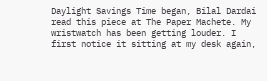Daylight Savings Time began, Bilal Dardai read this piece at The Paper Machete. My wristwatch has been getting louder. I first notice it sitting at my desk again,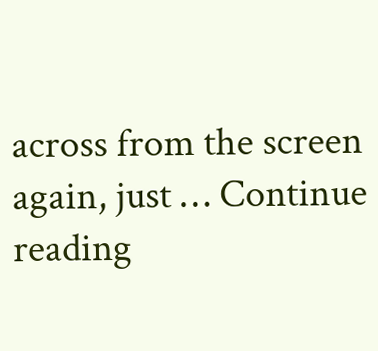across from the screen again, just … Continue reading